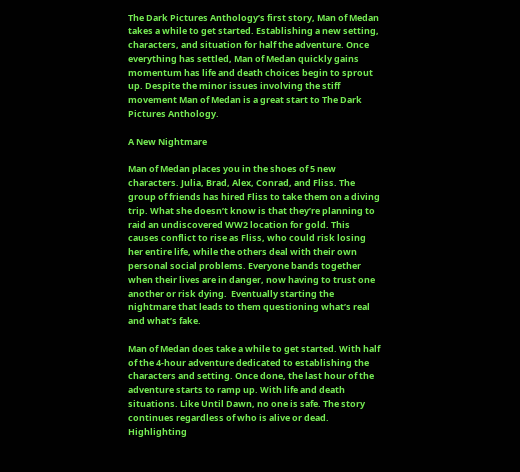The Dark Pictures Anthology’s first story, Man of Medan takes a while to get started. Establishing a new setting, characters, and situation for half the adventure. Once everything has settled, Man of Medan quickly gains momentum has life and death choices begin to sprout up. Despite the minor issues involving the stiff movement Man of Medan is a great start to The Dark Pictures Anthology.

A New Nightmare

Man of Medan places you in the shoes of 5 new characters. Julia, Brad, Alex, Conrad, and Fliss. The group of friends has hired Fliss to take them on a diving trip. What she doesn’t know is that they’re planning to raid an undiscovered WW2 location for gold. This causes conflict to rise as Fliss, who could risk losing her entire life, while the others deal with their own personal social problems. Everyone bands together when their lives are in danger, now having to trust one another or risk dying.  Eventually starting the nightmare that leads to them questioning what’s real and what’s fake.

Man of Medan does take a while to get started. With half of the 4-hour adventure dedicated to establishing the characters and setting. Once done, the last hour of the adventure starts to ramp up. With life and death situations. Like Until Dawn, no one is safe. The story continues regardless of who is alive or dead. Highlighting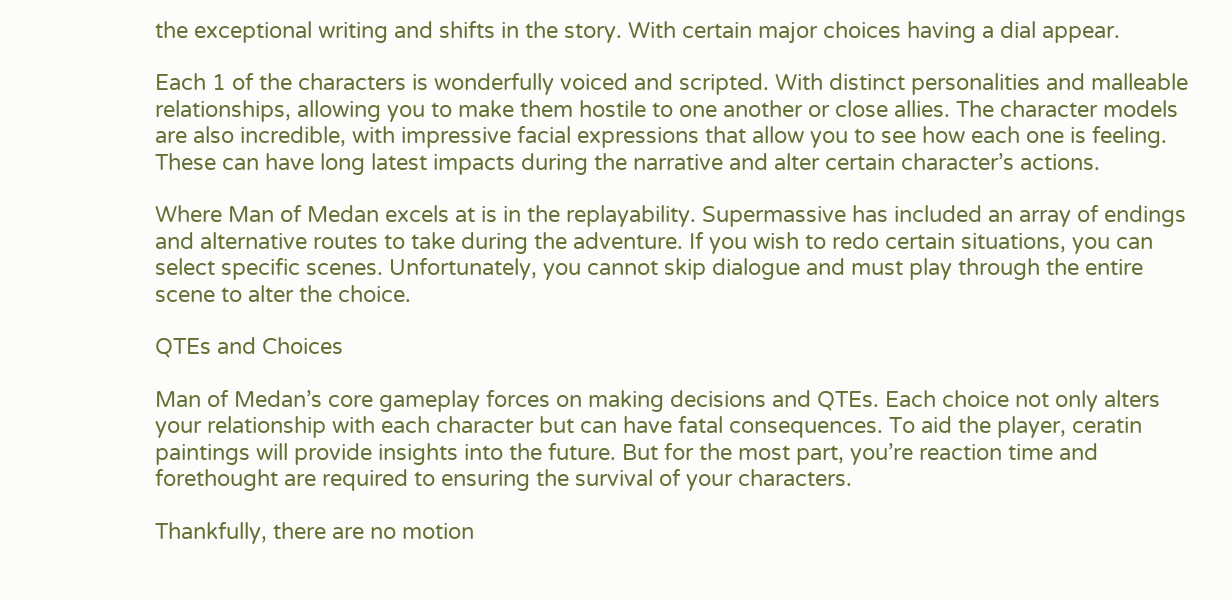the exceptional writing and shifts in the story. With certain major choices having a dial appear.

Each 1 of the characters is wonderfully voiced and scripted. With distinct personalities and malleable relationships, allowing you to make them hostile to one another or close allies. The character models are also incredible, with impressive facial expressions that allow you to see how each one is feeling. These can have long latest impacts during the narrative and alter certain character’s actions.

Where Man of Medan excels at is in the replayability. Supermassive has included an array of endings and alternative routes to take during the adventure. If you wish to redo certain situations, you can select specific scenes. Unfortunately, you cannot skip dialogue and must play through the entire scene to alter the choice.

QTEs and Choices

Man of Medan’s core gameplay forces on making decisions and QTEs. Each choice not only alters your relationship with each character but can have fatal consequences. To aid the player, ceratin paintings will provide insights into the future. But for the most part, you’re reaction time and forethought are required to ensuring the survival of your characters.

Thankfully, there are no motion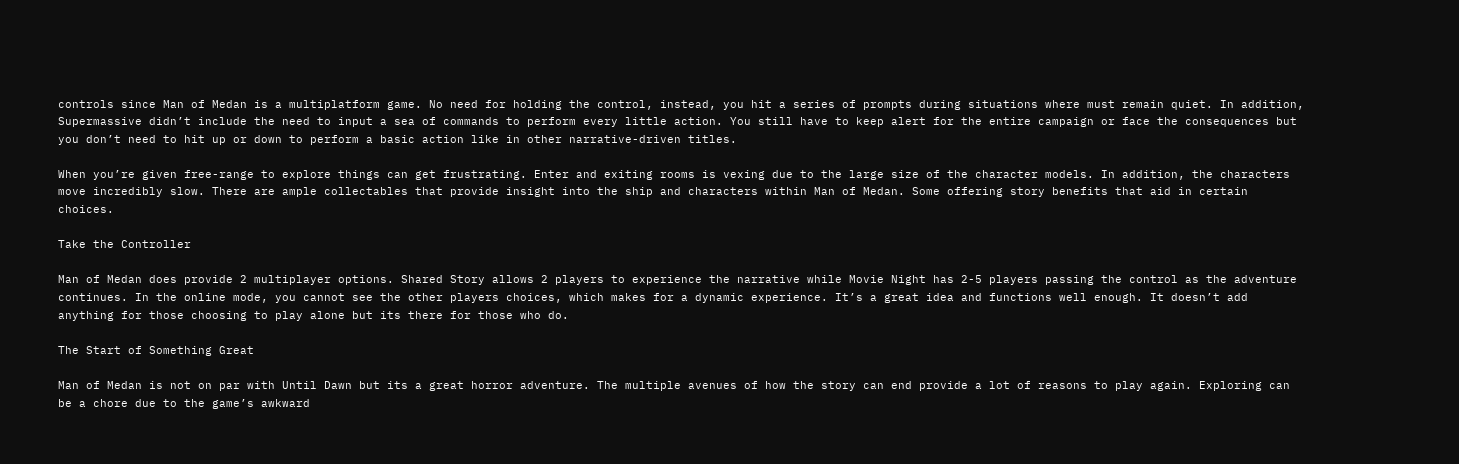controls since Man of Medan is a multiplatform game. No need for holding the control, instead, you hit a series of prompts during situations where must remain quiet. In addition, Supermassive didn’t include the need to input a sea of commands to perform every little action. You still have to keep alert for the entire campaign or face the consequences but you don’t need to hit up or down to perform a basic action like in other narrative-driven titles.

When you’re given free-range to explore things can get frustrating. Enter and exiting rooms is vexing due to the large size of the character models. In addition, the characters move incredibly slow. There are ample collectables that provide insight into the ship and characters within Man of Medan. Some offering story benefits that aid in certain choices.

Take the Controller

Man of Medan does provide 2 multiplayer options. Shared Story allows 2 players to experience the narrative while Movie Night has 2-5 players passing the control as the adventure continues. In the online mode, you cannot see the other players choices, which makes for a dynamic experience. It’s a great idea and functions well enough. It doesn’t add anything for those choosing to play alone but its there for those who do.

The Start of Something Great

Man of Medan is not on par with Until Dawn but its a great horror adventure. The multiple avenues of how the story can end provide a lot of reasons to play again. Exploring can be a chore due to the game’s awkward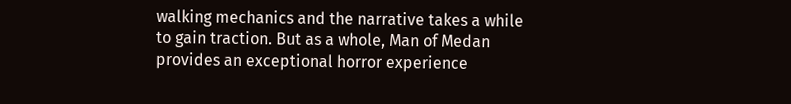walking mechanics and the narrative takes a while to gain traction. But as a whole, Man of Medan provides an exceptional horror experience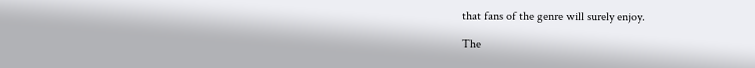that fans of the genre will surely enjoy.

The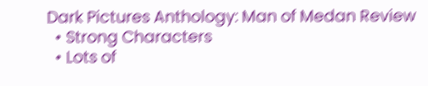Dark Pictures Anthology: Man of Medan Review
  • Strong Characters
  • Lots of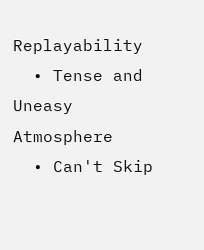Replayability
  • Tense and Uneasy Atmosphere
  • Can't Skip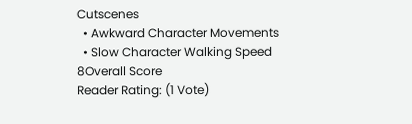Cutscenes
  • Awkward Character Movements
  • Slow Character Walking Speed
8Overall Score
Reader Rating: (1 Vote)